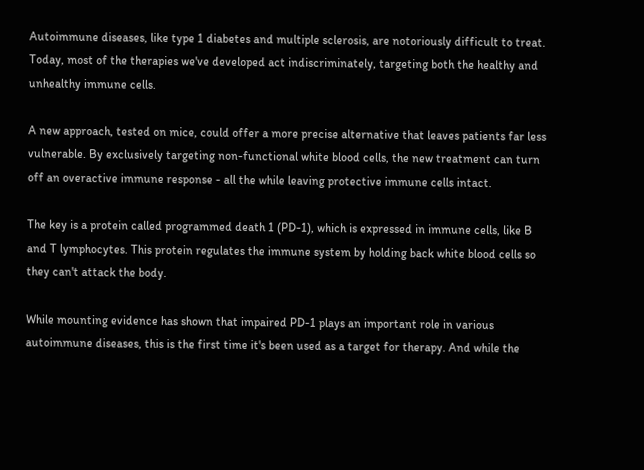Autoimmune diseases, like type 1 diabetes and multiple sclerosis, are notoriously difficult to treat. Today, most of the therapies we've developed act indiscriminately, targeting both the healthy and unhealthy immune cells.

A new approach, tested on mice, could offer a more precise alternative that leaves patients far less vulnerable. By exclusively targeting non-functional white blood cells, the new treatment can turn off an overactive immune response - all the while leaving protective immune cells intact.

The key is a protein called programmed death 1 (PD-1), which is expressed in immune cells, like B and T lymphocytes. This protein regulates the immune system by holding back white blood cells so they can't attack the body.

While mounting evidence has shown that impaired PD-1 plays an important role in various autoimmune diseases, this is the first time it's been used as a target for therapy. And while the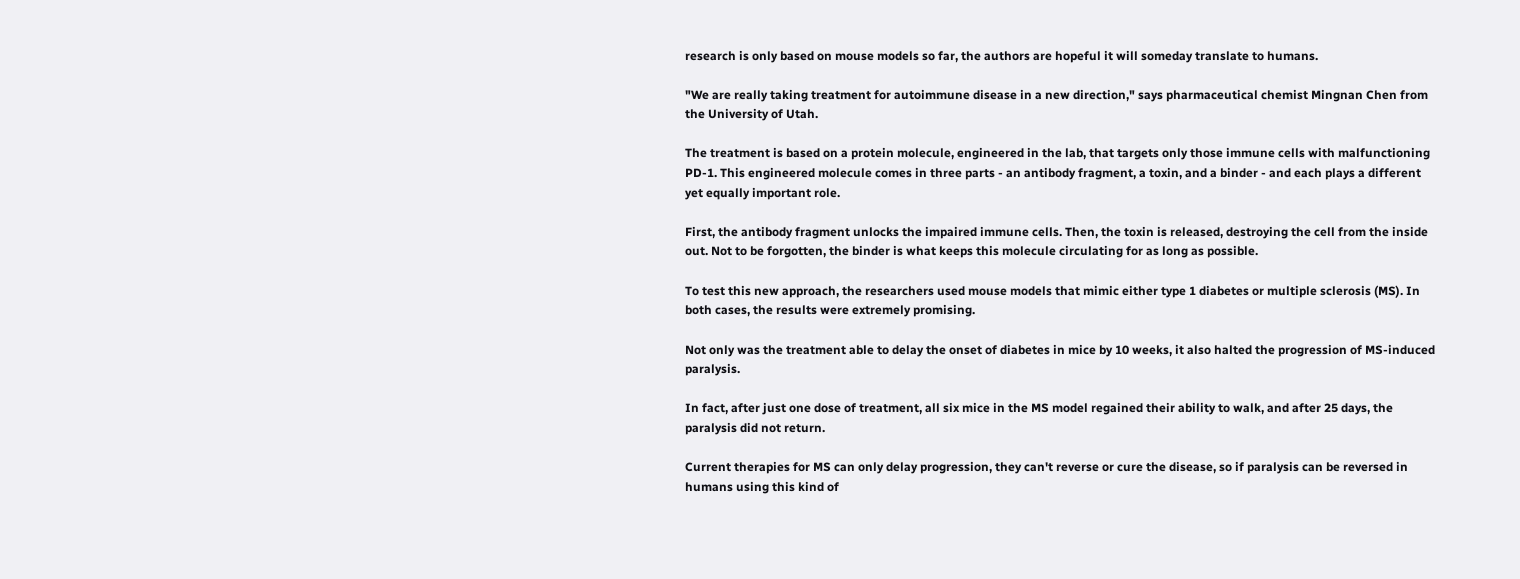research is only based on mouse models so far, the authors are hopeful it will someday translate to humans.

"We are really taking treatment for autoimmune disease in a new direction," says pharmaceutical chemist Mingnan Chen from the University of Utah.

The treatment is based on a protein molecule, engineered in the lab, that targets only those immune cells with malfunctioning PD-1. This engineered molecule comes in three parts - an antibody fragment, a toxin, and a binder - and each plays a different yet equally important role.

First, the antibody fragment unlocks the impaired immune cells. Then, the toxin is released, destroying the cell from the inside out. Not to be forgotten, the binder is what keeps this molecule circulating for as long as possible.

To test this new approach, the researchers used mouse models that mimic either type 1 diabetes or multiple sclerosis (MS). In both cases, the results were extremely promising.

Not only was the treatment able to delay the onset of diabetes in mice by 10 weeks, it also halted the progression of MS-induced paralysis.

In fact, after just one dose of treatment, all six mice in the MS model regained their ability to walk, and after 25 days, the paralysis did not return.

Current therapies for MS can only delay progression, they can't reverse or cure the disease, so if paralysis can be reversed in humans using this kind of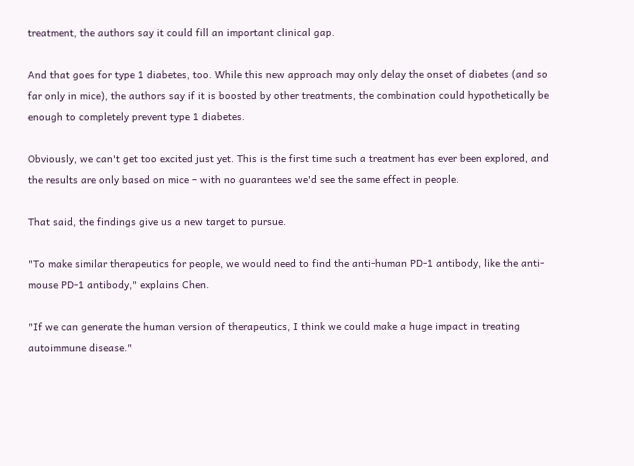treatment, the authors say it could fill an important clinical gap.

And that goes for type 1 diabetes, too. While this new approach may only delay the onset of diabetes (and so far only in mice), the authors say if it is boosted by other treatments, the combination could hypothetically be enough to completely prevent type 1 diabetes.

Obviously, we can't get too excited just yet. This is the first time such a treatment has ever been explored, and the results are only based on mice – with no guarantees we'd see the same effect in people.

That said, the findings give us a new target to pursue.

"To make similar therapeutics for people, we would need to find the anti-human PD-1 antibody, like the anti-mouse PD-1 antibody," explains Chen.

"If we can generate the human version of therapeutics, I think we could make a huge impact in treating autoimmune disease."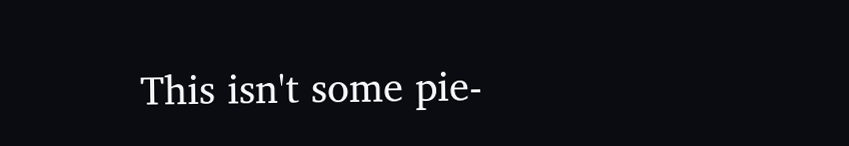This isn't some pie-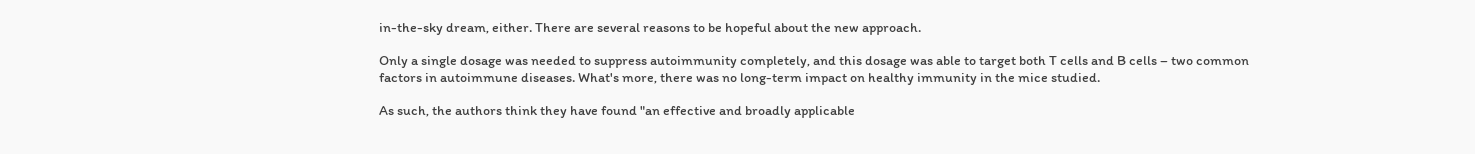in-the-sky dream, either. There are several reasons to be hopeful about the new approach.

Only a single dosage was needed to suppress autoimmunity completely, and this dosage was able to target both T cells and B cells – two common factors in autoimmune diseases. What's more, there was no long-term impact on healthy immunity in the mice studied.

As such, the authors think they have found "an effective and broadly applicable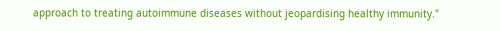approach to treating autoimmune diseases without jeopardising healthy immunity."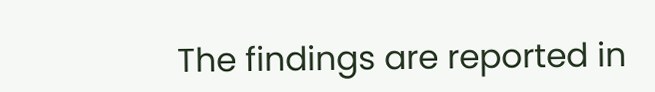The findings are reported in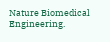Nature Biomedical Engineering.